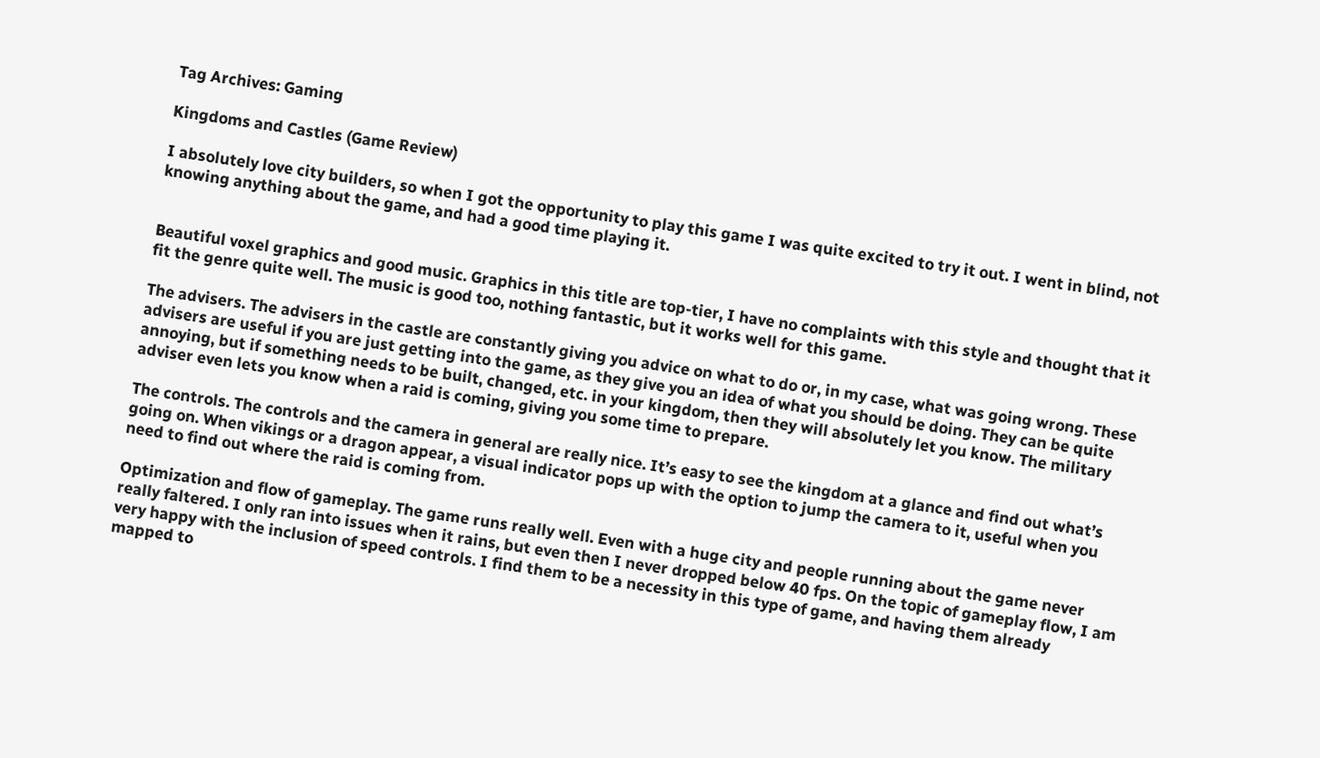Tag Archives: Gaming

Kingdoms and Castles (Game Review)

I absolutely love city builders, so when I got the opportunity to play this game I was quite excited to try it out. I went in blind, not knowing anything about the game, and had a good time playing it.


Beautiful voxel graphics and good music. Graphics in this title are top-tier, I have no complaints with this style and thought that it fit the genre quite well. The music is good too, nothing fantastic, but it works well for this game.

The advisers. The advisers in the castle are constantly giving you advice on what to do or, in my case, what was going wrong. These advisers are useful if you are just getting into the game, as they give you an idea of what you should be doing. They can be quite annoying, but if something needs to be built, changed, etc. in your kingdom, then they will absolutely let you know. The military adviser even lets you know when a raid is coming, giving you some time to prepare.

The controls. The controls and the camera in general are really nice. It’s easy to see the kingdom at a glance and find out what’s going on. When vikings or a dragon appear, a visual indicator pops up with the option to jump the camera to it, useful when you need to find out where the raid is coming from.

Optimization and flow of gameplay. The game runs really well. Even with a huge city and people running about the game never really faltered. I only ran into issues when it rains, but even then I never dropped below 40 fps. On the topic of gameplay flow, I am very happy with the inclusion of speed controls. I find them to be a necessity in this type of game, and having them already mapped to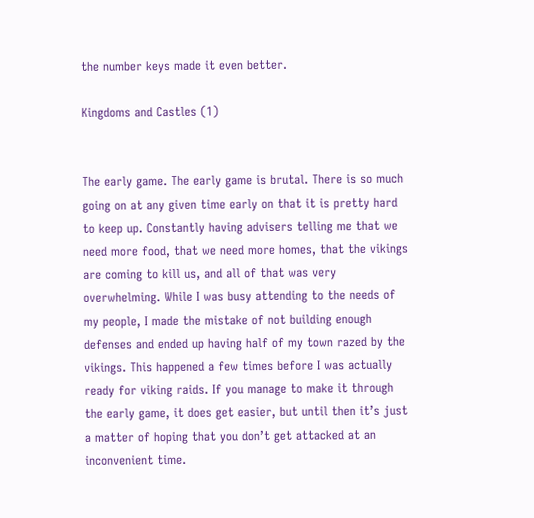the number keys made it even better.

Kingdoms and Castles (1)


The early game. The early game is brutal. There is so much going on at any given time early on that it is pretty hard to keep up. Constantly having advisers telling me that we need more food, that we need more homes, that the vikings are coming to kill us, and all of that was very overwhelming. While I was busy attending to the needs of my people, I made the mistake of not building enough defenses and ended up having half of my town razed by the vikings. This happened a few times before I was actually ready for viking raids. If you manage to make it through the early game, it does get easier, but until then it’s just a matter of hoping that you don’t get attacked at an inconvenient time.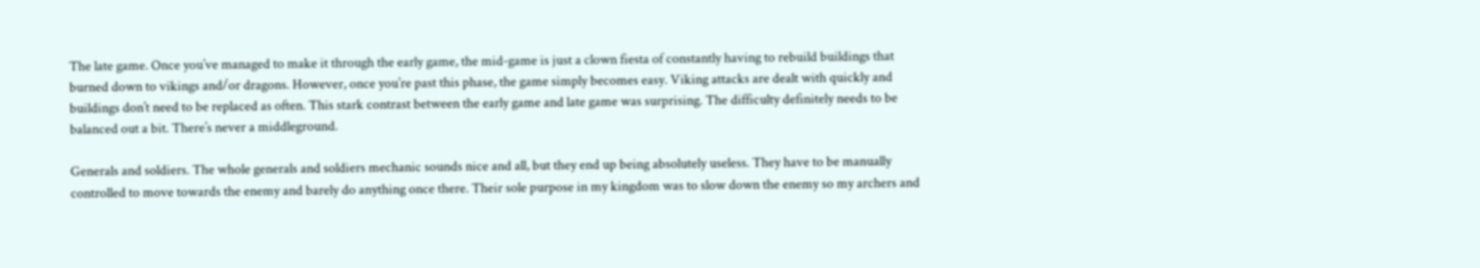The late game. Once you’ve managed to make it through the early game, the mid-game is just a clown fiesta of constantly having to rebuild buildings that burned down to vikings and/or dragons. However, once you’re past this phase, the game simply becomes easy. Viking attacks are dealt with quickly and buildings don’t need to be replaced as often. This stark contrast between the early game and late game was surprising. The difficulty definitely needs to be balanced out a bit. There’s never a middleground.

Generals and soldiers. The whole generals and soldiers mechanic sounds nice and all, but they end up being absolutely useless. They have to be manually controlled to move towards the enemy and barely do anything once there. Their sole purpose in my kingdom was to slow down the enemy so my archers and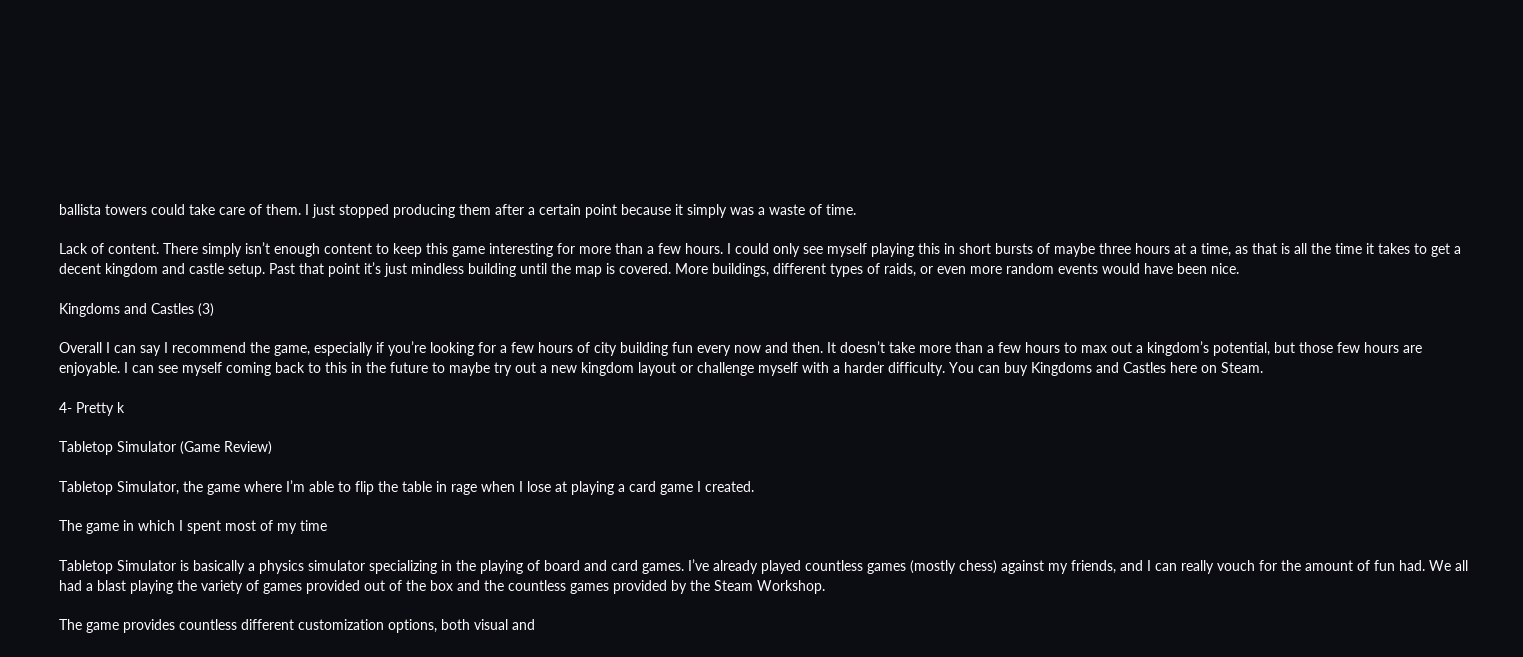ballista towers could take care of them. I just stopped producing them after a certain point because it simply was a waste of time.

Lack of content. There simply isn’t enough content to keep this game interesting for more than a few hours. I could only see myself playing this in short bursts of maybe three hours at a time, as that is all the time it takes to get a decent kingdom and castle setup. Past that point it’s just mindless building until the map is covered. More buildings, different types of raids, or even more random events would have been nice.

Kingdoms and Castles (3)

Overall I can say I recommend the game, especially if you’re looking for a few hours of city building fun every now and then. It doesn’t take more than a few hours to max out a kingdom’s potential, but those few hours are enjoyable. I can see myself coming back to this in the future to maybe try out a new kingdom layout or challenge myself with a harder difficulty. You can buy Kingdoms and Castles here on Steam.

4- Pretty k

Tabletop Simulator (Game Review)

Tabletop Simulator, the game where I’m able to flip the table in rage when I lose at playing a card game I created.

The game in which I spent most of my time

Tabletop Simulator is basically a physics simulator specializing in the playing of board and card games. I’ve already played countless games (mostly chess) against my friends, and I can really vouch for the amount of fun had. We all had a blast playing the variety of games provided out of the box and the countless games provided by the Steam Workshop.

The game provides countless different customization options, both visual and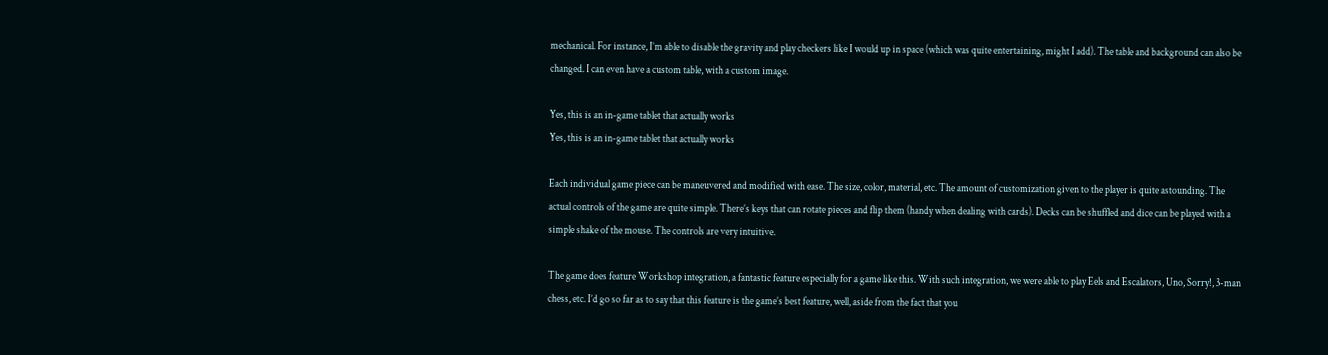mechanical. For instance, I’m able to disable the gravity and play checkers like I would up in space (which was quite entertaining, might I add). The table and background can also be changed. I can even have a custom table, with a custom image.

Yes, this is an in-game tablet that actually works
Yes, this is an in-game tablet that actually works

Each individual game piece can be maneuvered and modified with ease. The size, color, material, etc. The amount of customization given to the player is quite astounding. The actual controls of the game are quite simple. There’s keys that can rotate pieces and flip them (handy when dealing with cards). Decks can be shuffled and dice can be played with a simple shake of the mouse. The controls are very intuitive.

The game does feature Workshop integration, a fantastic feature especially for a game like this. With such integration, we were able to play Eels and Escalators, Uno, Sorry!, 3-man chess, etc. I’d go so far as to say that this feature is the game’s best feature, well, aside from the fact that you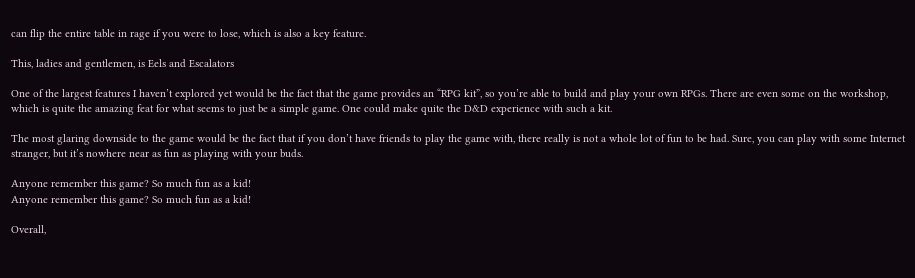can flip the entire table in rage if you were to lose, which is also a key feature.

This, ladies and gentlemen, is Eels and Escalators

One of the largest features I haven’t explored yet would be the fact that the game provides an “RPG kit”, so you’re able to build and play your own RPGs. There are even some on the workshop, which is quite the amazing feat for what seems to just be a simple game. One could make quite the D&D experience with such a kit.

The most glaring downside to the game would be the fact that if you don’t have friends to play the game with, there really is not a whole lot of fun to be had. Sure, you can play with some Internet stranger, but it’s nowhere near as fun as playing with your buds.

Anyone remember this game? So much fun as a kid!
Anyone remember this game? So much fun as a kid!

Overall,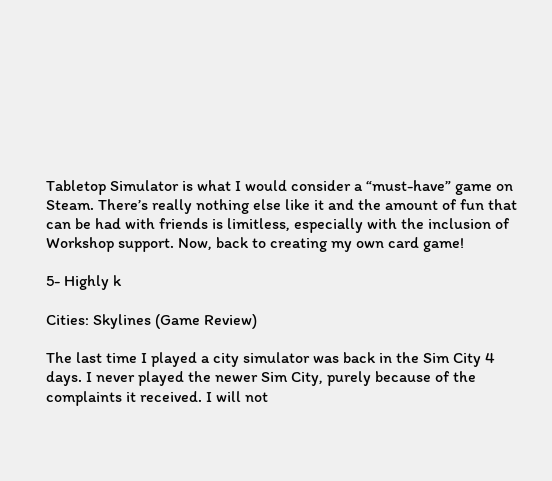Tabletop Simulator is what I would consider a “must-have” game on Steam. There’s really nothing else like it and the amount of fun that can be had with friends is limitless, especially with the inclusion of Workshop support. Now, back to creating my own card game!

5- Highly k

Cities: Skylines (Game Review)

The last time I played a city simulator was back in the Sim City 4 days. I never played the newer Sim City, purely because of the complaints it received. I will not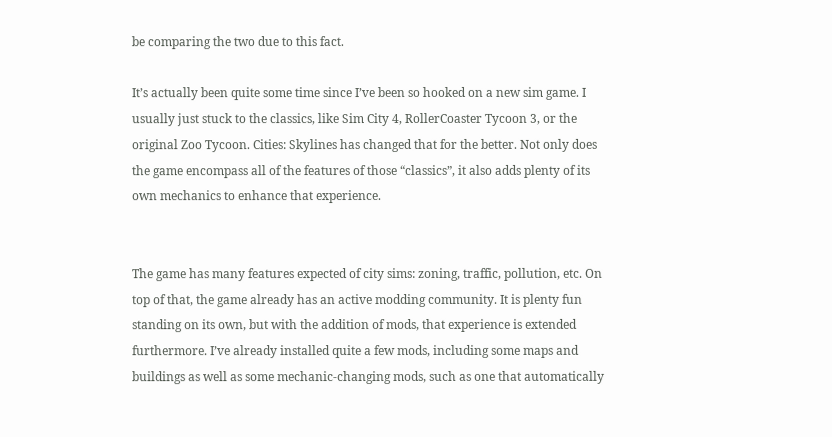be comparing the two due to this fact.

It’s actually been quite some time since I’ve been so hooked on a new sim game. I usually just stuck to the classics, like Sim City 4, RollerCoaster Tycoon 3, or the original Zoo Tycoon. Cities: Skylines has changed that for the better. Not only does the game encompass all of the features of those “classics”, it also adds plenty of its own mechanics to enhance that experience.


The game has many features expected of city sims: zoning, traffic, pollution, etc. On top of that, the game already has an active modding community. It is plenty fun standing on its own, but with the addition of mods, that experience is extended furthermore. I’ve already installed quite a few mods, including some maps and buildings as well as some mechanic-changing mods, such as one that automatically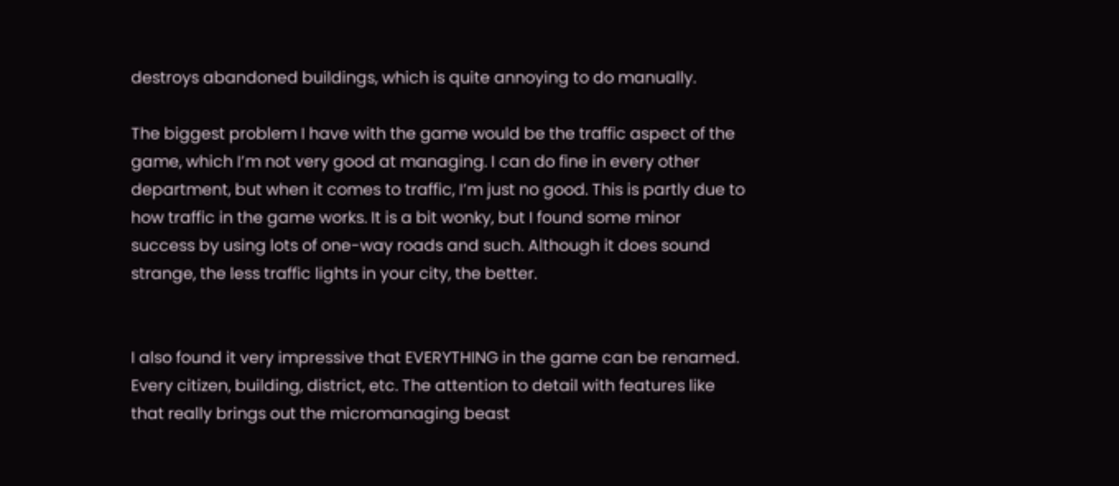destroys abandoned buildings, which is quite annoying to do manually.

The biggest problem I have with the game would be the traffic aspect of the game, which I’m not very good at managing. I can do fine in every other department, but when it comes to traffic, I’m just no good. This is partly due to how traffic in the game works. It is a bit wonky, but I found some minor success by using lots of one-way roads and such. Although it does sound strange, the less traffic lights in your city, the better.


I also found it very impressive that EVERYTHING in the game can be renamed. Every citizen, building, district, etc. The attention to detail with features like that really brings out the micromanaging beast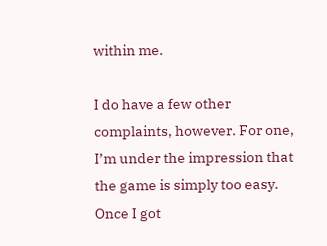within me.

I do have a few other complaints, however. For one, I’m under the impression that the game is simply too easy. Once I got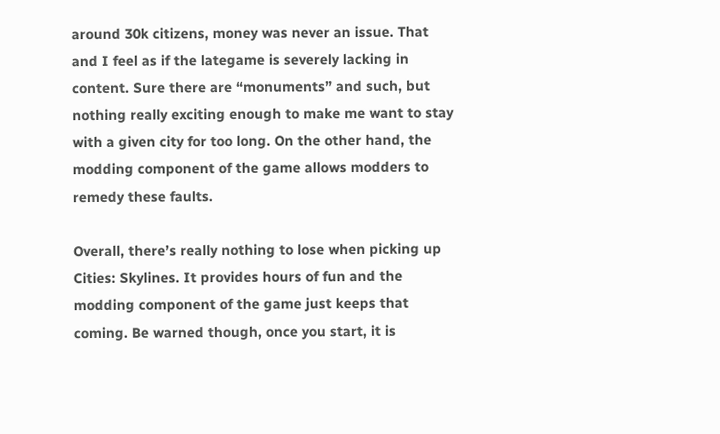around 30k citizens, money was never an issue. That and I feel as if the lategame is severely lacking in content. Sure there are “monuments” and such, but nothing really exciting enough to make me want to stay with a given city for too long. On the other hand, the modding component of the game allows modders to remedy these faults.

Overall, there’s really nothing to lose when picking up Cities: Skylines. It provides hours of fun and the modding component of the game just keeps that coming. Be warned though, once you start, it is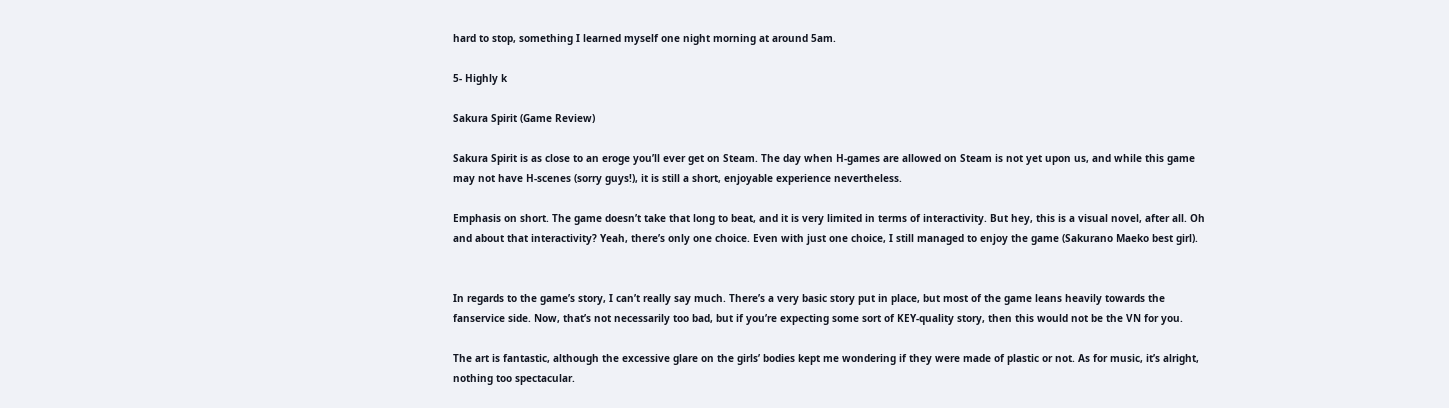hard to stop, something I learned myself one night morning at around 5am.

5- Highly k

Sakura Spirit (Game Review)

Sakura Spirit is as close to an eroge you’ll ever get on Steam. The day when H-games are allowed on Steam is not yet upon us, and while this game may not have H-scenes (sorry guys!), it is still a short, enjoyable experience nevertheless.

Emphasis on short. The game doesn’t take that long to beat, and it is very limited in terms of interactivity. But hey, this is a visual novel, after all. Oh and about that interactivity? Yeah, there’s only one choice. Even with just one choice, I still managed to enjoy the game (Sakurano Maeko best girl).


In regards to the game’s story, I can’t really say much. There’s a very basic story put in place, but most of the game leans heavily towards the fanservice side. Now, that’s not necessarily too bad, but if you’re expecting some sort of KEY-quality story, then this would not be the VN for you.

The art is fantastic, although the excessive glare on the girls’ bodies kept me wondering if they were made of plastic or not. As for music, it’s alright, nothing too spectacular.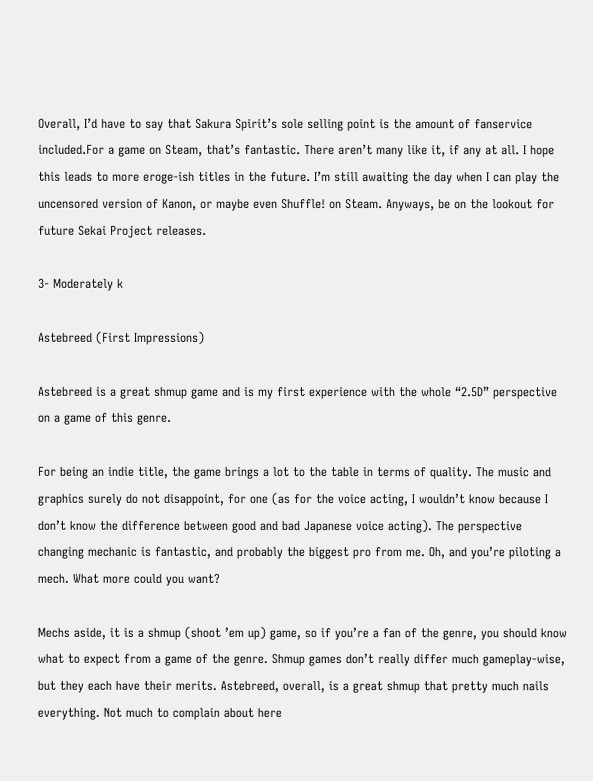Overall, I’d have to say that Sakura Spirit’s sole selling point is the amount of fanservice included.For a game on Steam, that’s fantastic. There aren’t many like it, if any at all. I hope this leads to more eroge-ish titles in the future. I’m still awaiting the day when I can play the uncensored version of Kanon, or maybe even Shuffle! on Steam. Anyways, be on the lookout for future Sekai Project releases.

3- Moderately k

Astebreed (First Impressions)

Astebreed is a great shmup game and is my first experience with the whole “2.5D” perspective on a game of this genre.

For being an indie title, the game brings a lot to the table in terms of quality. The music and graphics surely do not disappoint, for one (as for the voice acting, I wouldn’t know because I don’t know the difference between good and bad Japanese voice acting). The perspective changing mechanic is fantastic, and probably the biggest pro from me. Oh, and you’re piloting a mech. What more could you want?

Mechs aside, it is a shmup (shoot ’em up) game, so if you’re a fan of the genre, you should know what to expect from a game of the genre. Shmup games don’t really differ much gameplay-wise, but they each have their merits. Astebreed, overall, is a great shmup that pretty much nails everything. Not much to complain about here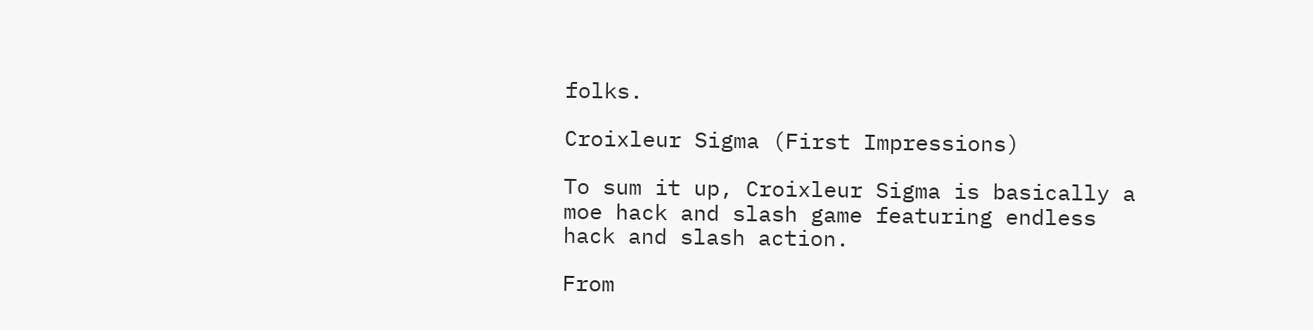folks.

Croixleur Sigma (First Impressions)

To sum it up, Croixleur Sigma is basically a moe hack and slash game featuring endless hack and slash action.

From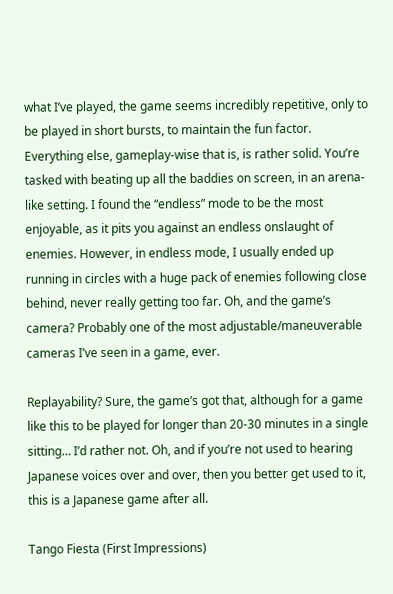what I’ve played, the game seems incredibly repetitive, only to be played in short bursts, to maintain the fun factor. Everything else, gameplay-wise that is, is rather solid. You’re tasked with beating up all the baddies on screen, in an arena-like setting. I found the “endless” mode to be the most enjoyable, as it pits you against an endless onslaught of enemies. However, in endless mode, I usually ended up running in circles with a huge pack of enemies following close behind, never really getting too far. Oh, and the game’s camera? Probably one of the most adjustable/maneuverable cameras I’ve seen in a game, ever.

Replayability? Sure, the game’s got that, although for a game like this to be played for longer than 20-30 minutes in a single sitting… I’d rather not. Oh, and if you’re not used to hearing Japanese voices over and over, then you better get used to it, this is a Japanese game after all.

Tango Fiesta (First Impressions)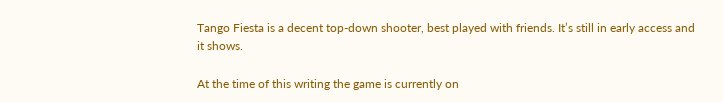Tango Fiesta is a decent top-down shooter, best played with friends. It’s still in early access and it shows.

At the time of this writing the game is currently on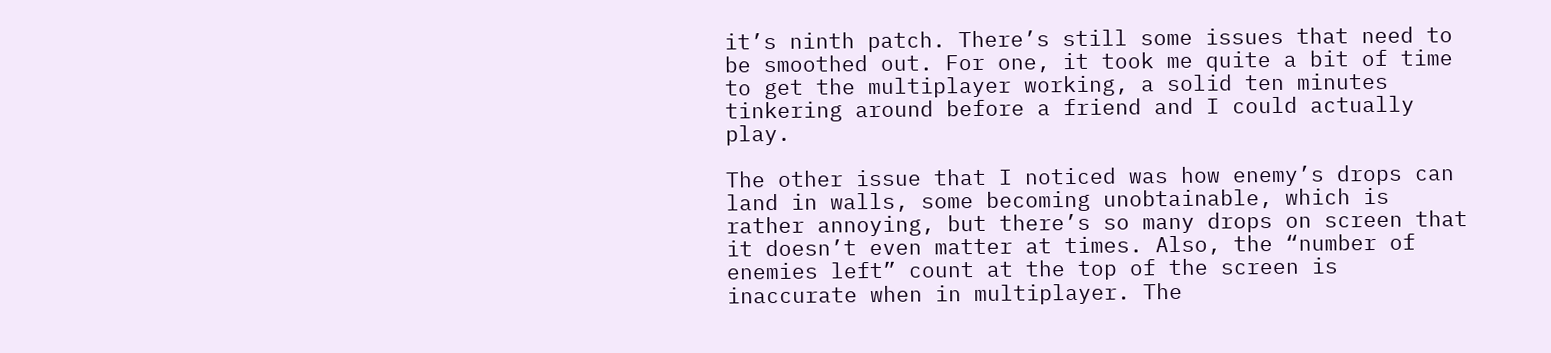it’s ninth patch. There’s still some issues that need to be smoothed out. For one, it took me quite a bit of time to get the multiplayer working, a solid ten minutes tinkering around before a friend and I could actually play.

The other issue that I noticed was how enemy’s drops can land in walls, some becoming unobtainable, which is rather annoying, but there’s so many drops on screen that it doesn’t even matter at times. Also, the “number of enemies left” count at the top of the screen is inaccurate when in multiplayer. The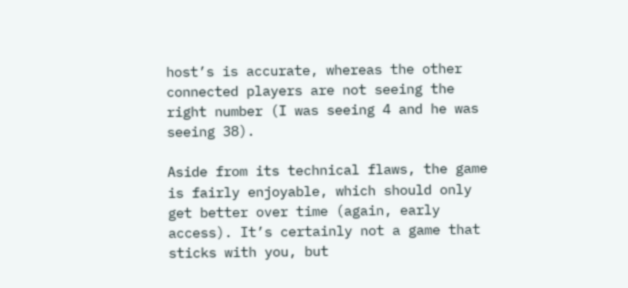host’s is accurate, whereas the other connected players are not seeing the right number (I was seeing 4 and he was seeing 38).

Aside from its technical flaws, the game is fairly enjoyable, which should only get better over time (again, early access). It’s certainly not a game that sticks with you, but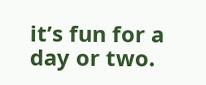it’s fun for a day or two.